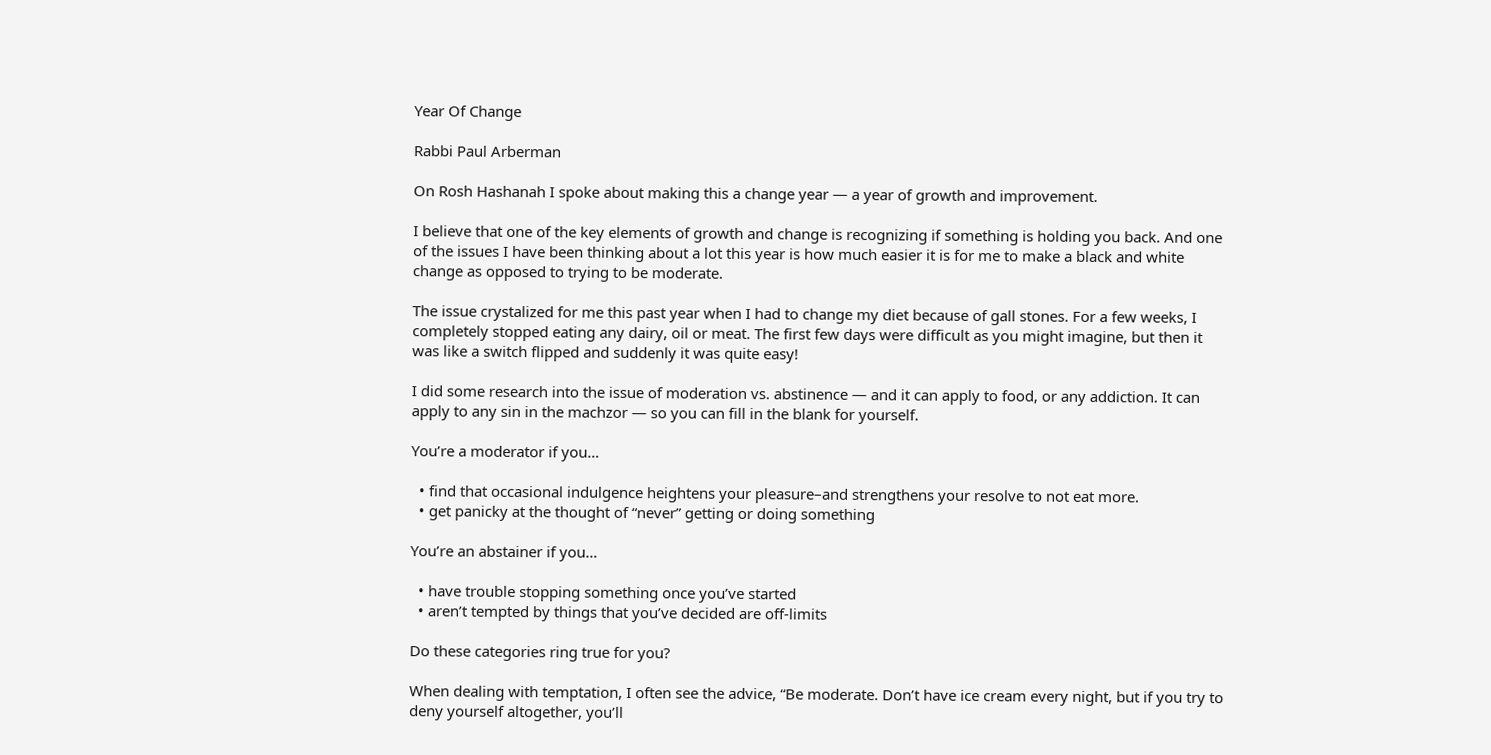Year Of Change

Rabbi Paul Arberman

On Rosh Hashanah I spoke about making this a change year — a year of growth and improvement.

I believe that one of the key elements of growth and change is recognizing if something is holding you back. And one of the issues I have been thinking about a lot this year is how much easier it is for me to make a black and white change as opposed to trying to be moderate.

The issue crystalized for me this past year when I had to change my diet because of gall stones. For a few weeks, I completely stopped eating any dairy, oil or meat. The first few days were difficult as you might imagine, but then it was like a switch flipped and suddenly it was quite easy!

I did some research into the issue of moderation vs. abstinence — and it can apply to food, or any addiction. It can apply to any sin in the machzor — so you can fill in the blank for yourself.

You’re a moderator if you…

  • find that occasional indulgence heightens your pleasure–and strengthens your resolve to not eat more.
  • get panicky at the thought of “never” getting or doing something

You’re an abstainer if you…

  • have trouble stopping something once you’ve started
  • aren’t tempted by things that you’ve decided are off-limits

Do these categories ring true for you?

When dealing with temptation, I often see the advice, “Be moderate. Don’t have ice cream every night, but if you try to deny yourself altogether, you’ll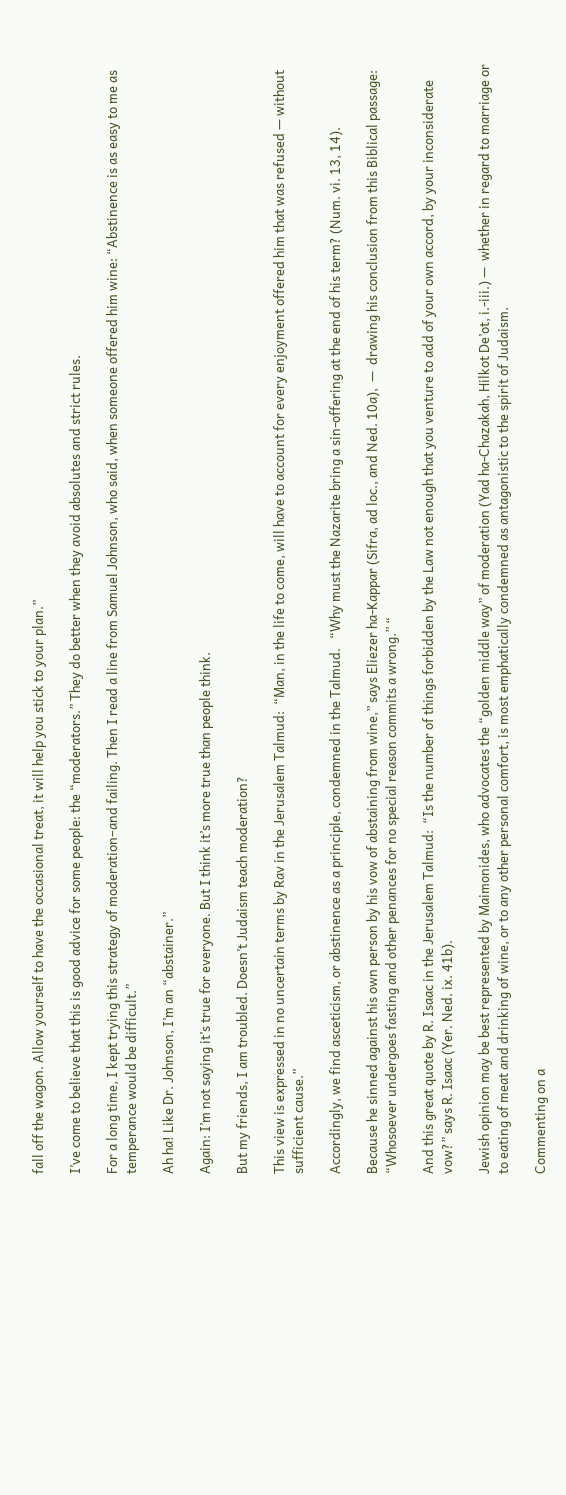fall off the wagon. Allow yourself to have the occasional treat, it will help you stick to your plan.”

I’ve come to believe that this is good advice for some people: the “moderators.” They do better when they avoid absolutes and strict rules.

For a long time, I kept trying this strategy of moderation–and failing. Then I read a line from Samuel Johnson, who said, when someone offered him wine: “Abstinence is as easy to me as temperance would be difficult.”

Ah ha! Like Dr. Johnson, I’m an “abstainer.”

Again: I’m not saying it’s true for everyone. But I think it’s more true than people think.

But my friends, I am troubled. Doesn’t Judaism teach moderation?

This view is expressed in no uncertain terms by Rav in the Jerusalem Talmud:  “Man, in the life to come, will have to account for every enjoyment offered him that was refused — without sufficient cause.”

Accordingly, we find asceticism, or abstinence as a principle, condemned in the Talmud.   “Why must the Nazarite bring a sin-offering at the end of his term? (Num. vi. 13, 14).

Because he sinned against his own person by his vow of abstaining from wine,” says Eliezer ha-Kappar (Sifra, ad loc., and Ned. 10a),  —  drawing his conclusion from this Biblical passage: “Whosoever undergoes fasting and other penances for no special reason commits a wrong.” “

And this great quote by R. Isaac in the Jerusalem Talmud:  “Is the number of things forbidden by the Law not enough that you venture to add of your own accord, by your inconsiderate vow?” says R. Isaac (Yer. Ned. ix. 41b).

Jewish opinion may be best represented by Maimonides, who advocates the “golden middle way” of moderation (Yad ha-Chazakah, Hilkot De’ot, i.-iii.) —  whether in regard to marriage or to eating of meat and drinking of wine, or to any other personal comfort, is most emphatically condemned as antagonistic to the spirit of Judaism.

Commenting on a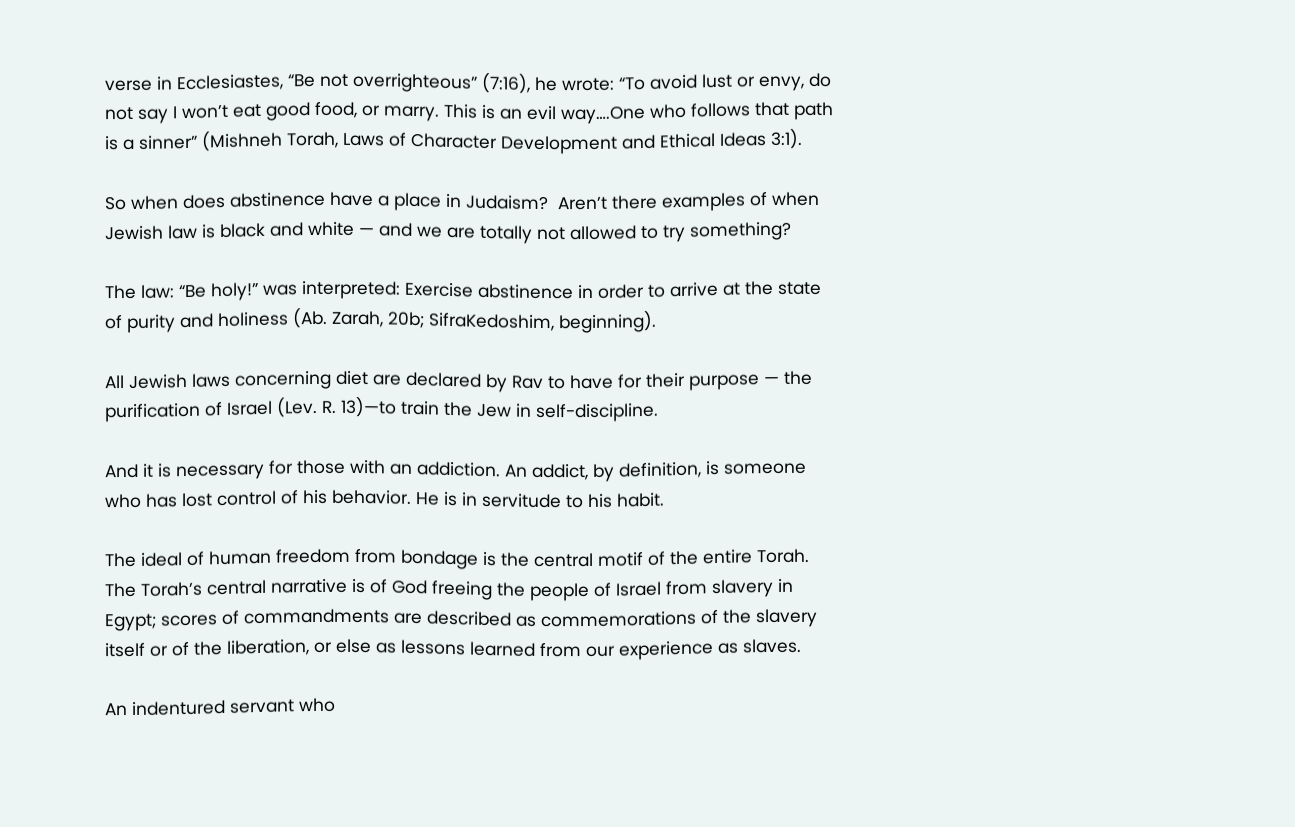verse in Ecclesiastes, “Be not overrighteous” (7:16), he wrote: “To avoid lust or envy, do not say I won’t eat good food, or marry. This is an evil way….One who follows that path is a sinner” (Mishneh Torah, Laws of Character Development and Ethical Ideas 3:1).

So when does abstinence have a place in Judaism?  Aren’t there examples of when Jewish law is black and white — and we are totally not allowed to try something?

The law: “Be holy!” was interpreted: Exercise abstinence in order to arrive at the state of purity and holiness (Ab. Zarah, 20b; SifraKedoshim, beginning).

All Jewish laws concerning diet are declared by Rav to have for their purpose — the purification of Israel (Lev. R. 13)—to train the Jew in self-discipline.

And it is necessary for those with an addiction. An addict, by definition, is someone who has lost control of his behavior. He is in servitude to his habit.

The ideal of human freedom from bondage is the central motif of the entire Torah. The Torah’s central narrative is of God freeing the people of Israel from slavery in Egypt; scores of commandments are described as commemorations of the slavery itself or of the liberation, or else as lessons learned from our experience as slaves.

An indentured servant who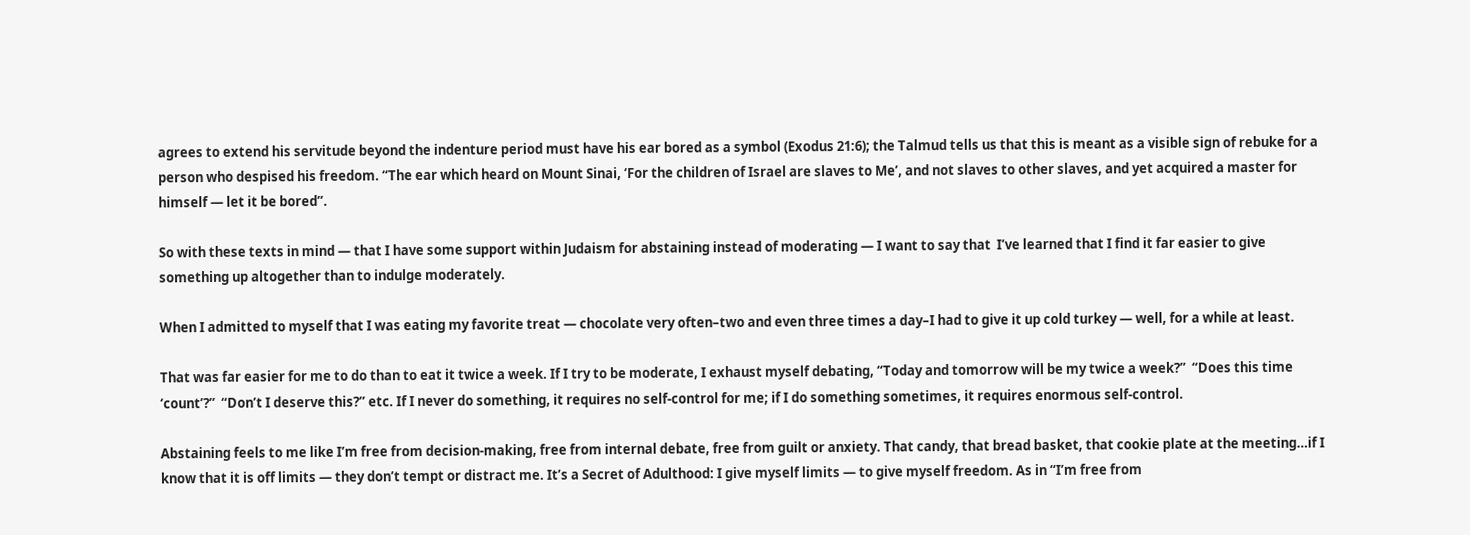agrees to extend his servitude beyond the indenture period must have his ear bored as a symbol (Exodus 21:6); the Talmud tells us that this is meant as a visible sign of rebuke for a person who despised his freedom. “The ear which heard on Mount Sinai, ‘For the children of Israel are slaves to Me’, and not slaves to other slaves, and yet acquired a master for himself — let it be bored”.

So with these texts in mind — that I have some support within Judaism for abstaining instead of moderating — I want to say that  I’ve learned that I find it far easier to give something up altogether than to indulge moderately.

When I admitted to myself that I was eating my favorite treat — chocolate very often–two and even three times a day–I had to give it up cold turkey — well, for a while at least.

That was far easier for me to do than to eat it twice a week. If I try to be moderate, I exhaust myself debating, “Today and tomorrow will be my twice a week?”  “Does this time ‘count’?”  “Don’t I deserve this?” etc. If I never do something, it requires no self-control for me; if I do something sometimes, it requires enormous self-control.

Abstaining feels to me like I’m free from decision-making, free from internal debate, free from guilt or anxiety. That candy, that bread basket, that cookie plate at the meeting…if I know that it is off limits — they don’t tempt or distract me. It’s a Secret of Adulthood: I give myself limits — to give myself freedom. As in “I’m free from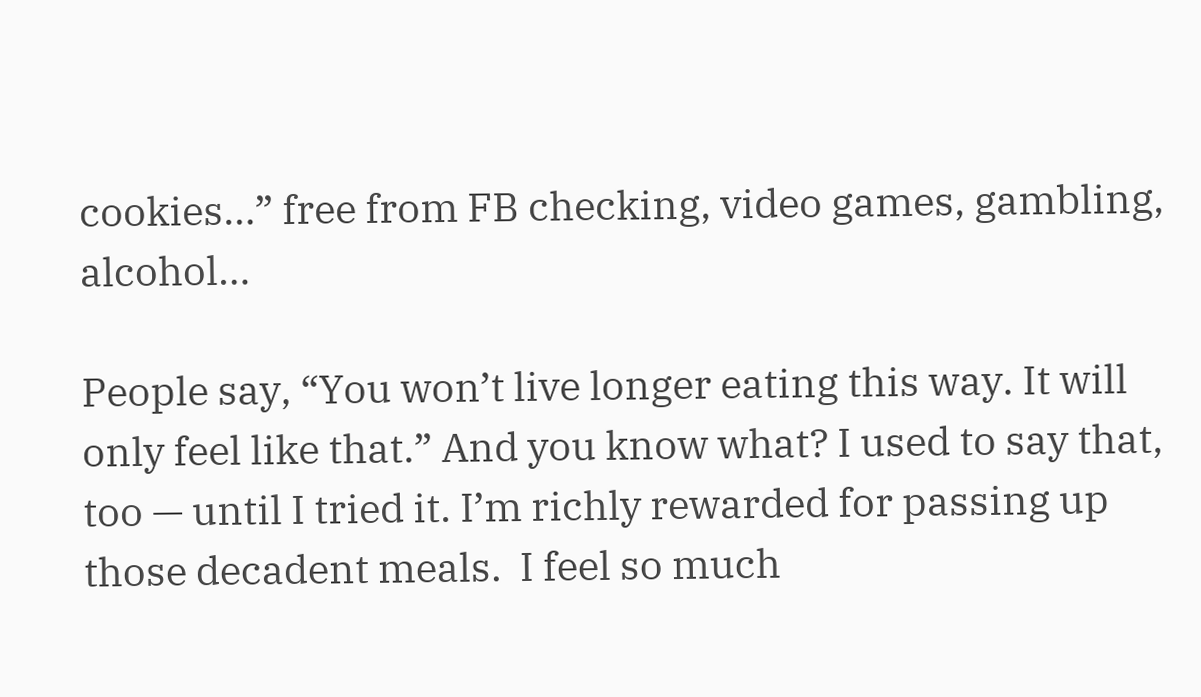cookies…” free from FB checking, video games, gambling, alcohol…

People say, “You won’t live longer eating this way. It will only feel like that.” And you know what? I used to say that, too — until I tried it. I’m richly rewarded for passing up those decadent meals.  I feel so much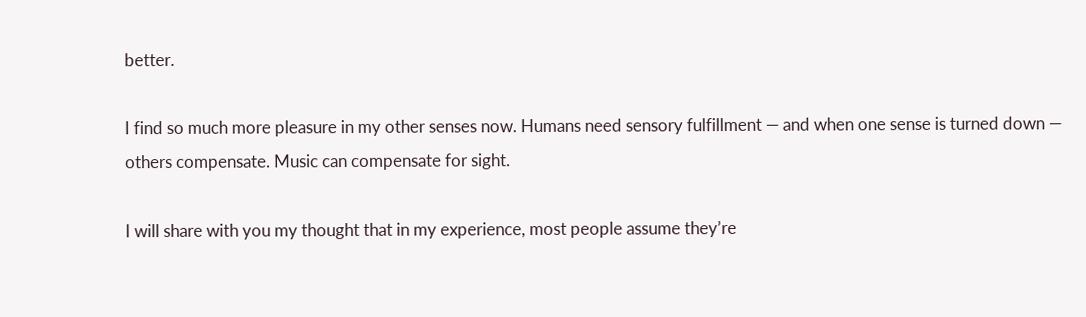better.

I find so much more pleasure in my other senses now. Humans need sensory fulfillment — and when one sense is turned down — others compensate. Music can compensate for sight.

I will share with you my thought that in my experience, most people assume they’re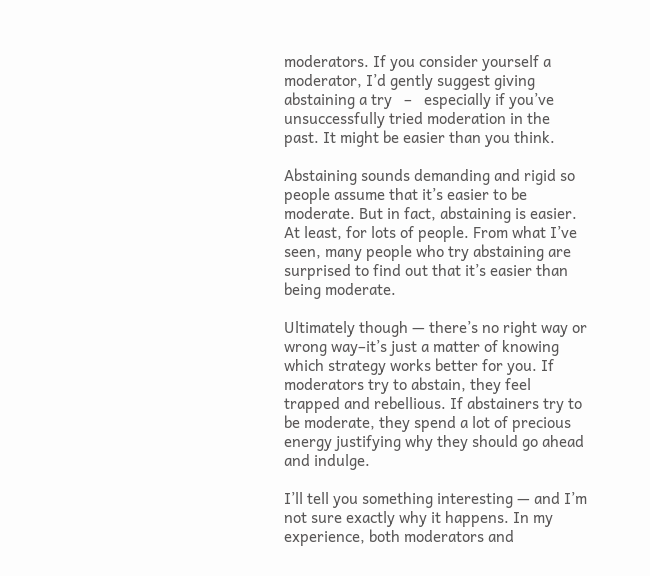moderators. If you consider yourself a moderator, I’d gently suggest giving abstaining a try   –   especially if you’ve unsuccessfully tried moderation in the past. It might be easier than you think.

Abstaining sounds demanding and rigid so people assume that it’s easier to be moderate. But in fact, abstaining is easier. At least, for lots of people. From what I’ve seen, many people who try abstaining are surprised to find out that it’s easier than being moderate.

Ultimately though — there’s no right way or wrong way–it’s just a matter of knowing which strategy works better for you. If moderators try to abstain, they feel trapped and rebellious. If abstainers try to be moderate, they spend a lot of precious energy justifying why they should go ahead and indulge.

I’ll tell you something interesting — and I’m not sure exactly why it happens. In my experience, both moderators and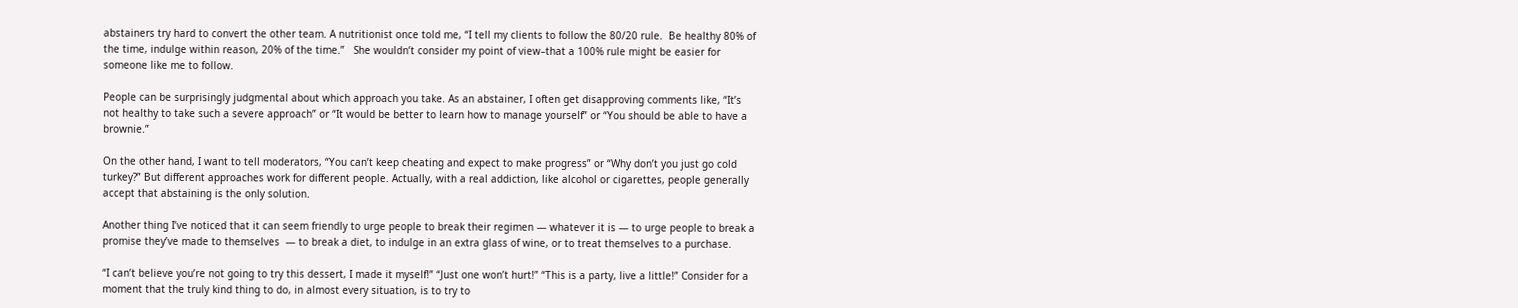abstainers try hard to convert the other team. A nutritionist once told me, “I tell my clients to follow the 80/20 rule.  Be healthy 80% of the time, indulge within reason, 20% of the time.”   She wouldn’t consider my point of view–that a 100% rule might be easier for someone like me to follow.

People can be surprisingly judgmental about which approach you take. As an abstainer, I often get disapproving comments like, “It’s not healthy to take such a severe approach” or “It would be better to learn how to manage yourself” or “You should be able to have a brownie.”

On the other hand, I want to tell moderators, “You can’t keep cheating and expect to make progress” or “Why don’t you just go cold turkey?” But different approaches work for different people. Actually, with a real addiction, like alcohol or cigarettes, people generally accept that abstaining is the only solution.

Another thing I’ve noticed that it can seem friendly to urge people to break their regimen — whatever it is — to urge people to break a promise they’ve made to themselves  — to break a diet, to indulge in an extra glass of wine, or to treat themselves to a purchase.

“I can’t believe you’re not going to try this dessert, I made it myself!” “Just one won’t hurt!” “This is a party, live a little!” Consider for a moment that the truly kind thing to do, in almost every situation, is to try to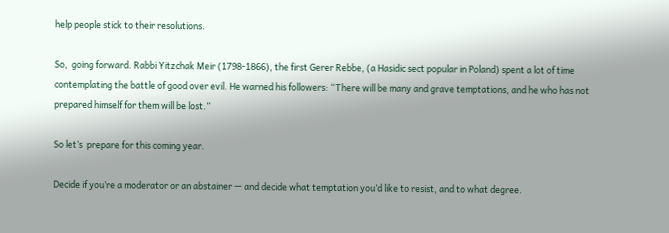help people stick to their resolutions.

So,  going forward. Rabbi Yitzchak Meir (1798-1866), the first Gerer Rebbe, (a Hasidic sect popular in Poland) spent a lot of time contemplating the battle of good over evil. He warned his followers: “There will be many and grave temptations, and he who has not prepared himself for them will be lost.”

So let’s  prepare for this coming year.

Decide if you’re a moderator or an abstainer — and decide what temptation you’d like to resist, and to what degree.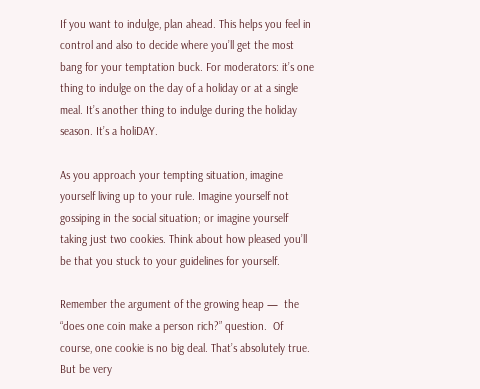If you want to indulge, plan ahead. This helps you feel in control and also to decide where you’ll get the most bang for your temptation buck. For moderators: it’s one thing to indulge on the day of a holiday or at a single meal. It’s another thing to indulge during the holiday season. It’s a holiDAY.

As you approach your tempting situation, imagine yourself living up to your rule. Imagine yourself not gossiping in the social situation; or imagine yourself taking just two cookies. Think about how pleased you’ll be that you stuck to your guidelines for yourself.

Remember the argument of the growing heap —  the “does one coin make a person rich?” question.  Of course, one cookie is no big deal. That’s absolutely true. But be very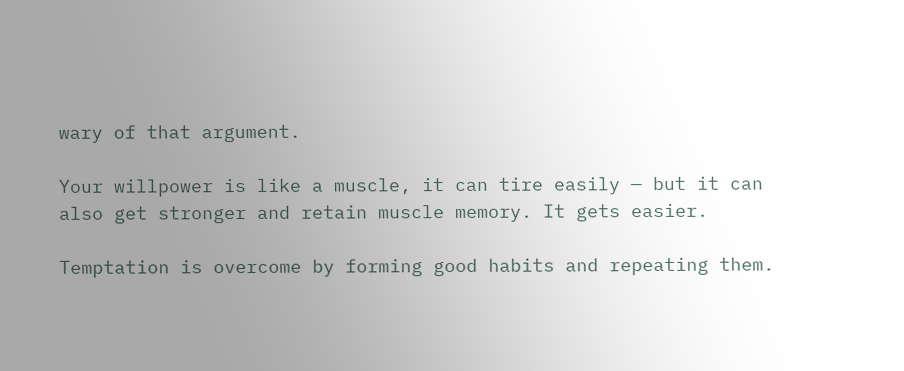wary of that argument.

Your willpower is like a muscle, it can tire easily — but it can also get stronger and retain muscle memory. It gets easier.

Temptation is overcome by forming good habits and repeating them.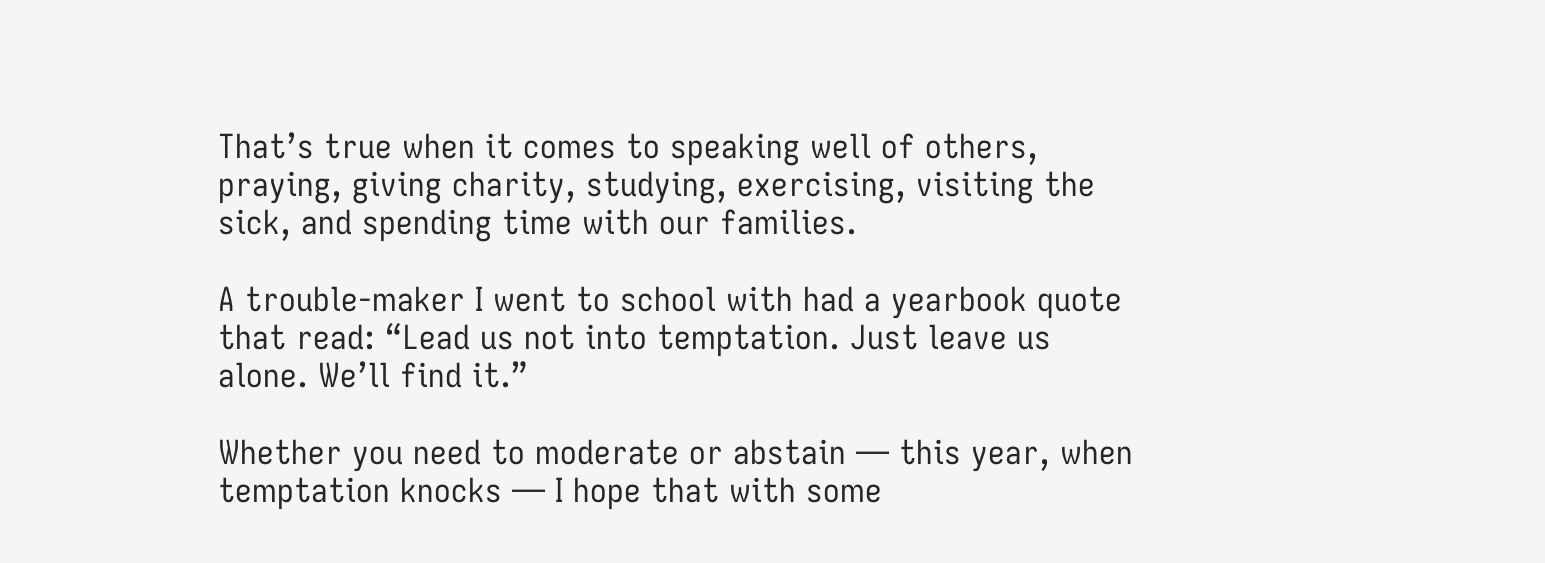That’s true when it comes to speaking well of others, praying, giving charity, studying, exercising, visiting the sick, and spending time with our families.

A trouble-maker I went to school with had a yearbook quote that read: “Lead us not into temptation. Just leave us alone. We’ll find it.”

Whether you need to moderate or abstain — this year, when temptation knocks — I hope that with some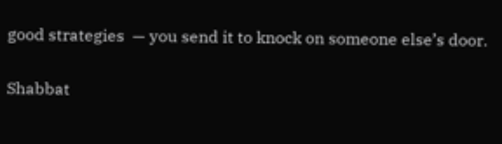good strategies  — you send it to knock on someone else’s door.

Shabbat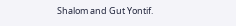Shalom and Gut Yontif.